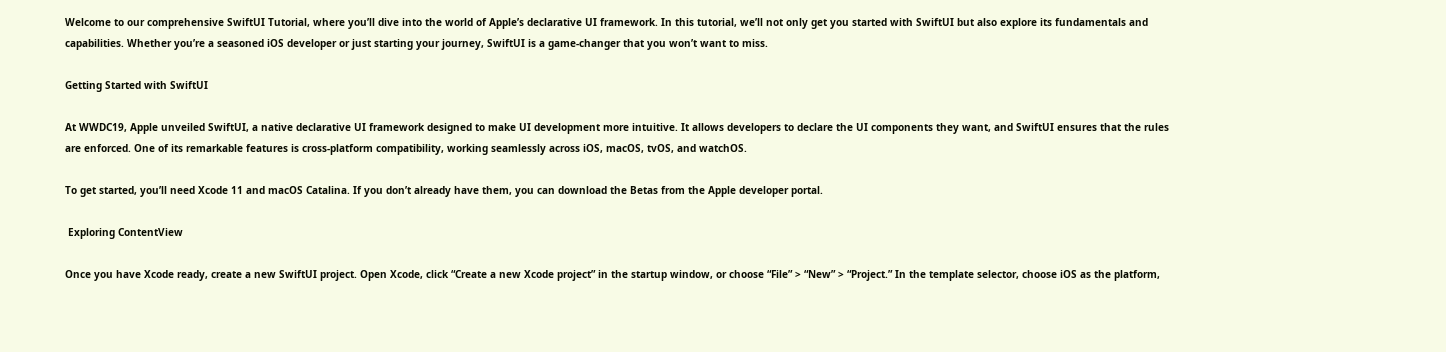Welcome to our comprehensive SwiftUI Tutorial, where you’ll dive into the world of Apple’s declarative UI framework. In this tutorial, we’ll not only get you started with SwiftUI but also explore its fundamentals and capabilities. Whether you’re a seasoned iOS developer or just starting your journey, SwiftUI is a game-changer that you won’t want to miss.

Getting Started with SwiftUI

At WWDC19, Apple unveiled SwiftUI, a native declarative UI framework designed to make UI development more intuitive. It allows developers to declare the UI components they want, and SwiftUI ensures that the rules are enforced. One of its remarkable features is cross-platform compatibility, working seamlessly across iOS, macOS, tvOS, and watchOS.

To get started, you’ll need Xcode 11 and macOS Catalina. If you don’t already have them, you can download the Betas from the Apple developer portal.

 Exploring ContentView

Once you have Xcode ready, create a new SwiftUI project. Open Xcode, click “Create a new Xcode project” in the startup window, or choose “File” > “New” > “Project.” In the template selector, choose iOS as the platform,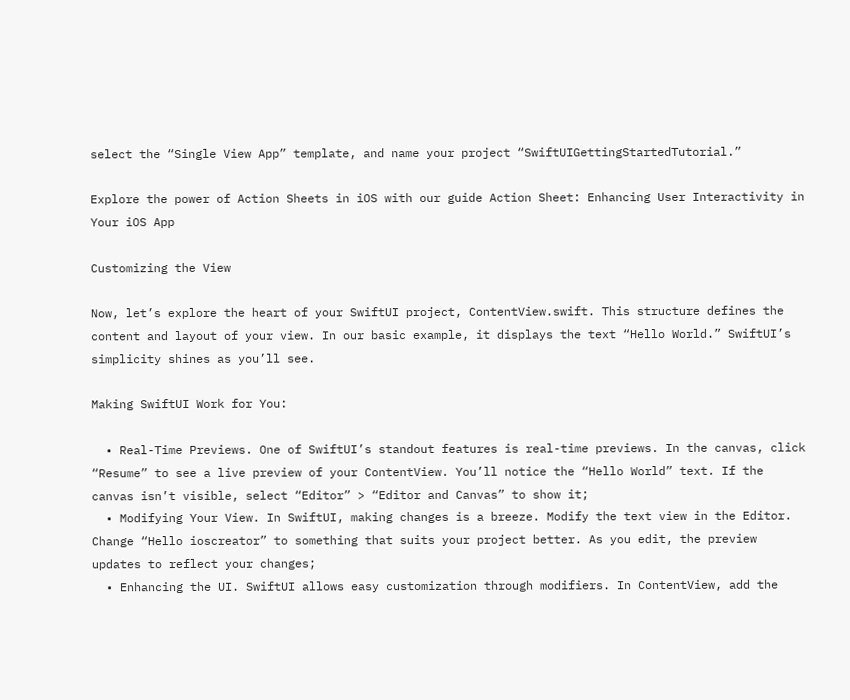select the “Single View App” template, and name your project “SwiftUIGettingStartedTutorial.”

Explore the power of Action Sheets in iOS with our guide Action Sheet: Enhancing User Interactivity in Your iOS App

Customizing the View

Now, let’s explore the heart of your SwiftUI project, ContentView.swift. This structure defines the content and layout of your view. In our basic example, it displays the text “Hello World.” SwiftUI’s simplicity shines as you’ll see.

Making SwiftUI Work for You:

  • Real-Time Previews. One of SwiftUI’s standout features is real-time previews. In the canvas, click “Resume” to see a live preview of your ContentView. You’ll notice the “Hello World” text. If the canvas isn’t visible, select “Editor” > “Editor and Canvas” to show it;
  • Modifying Your View. In SwiftUI, making changes is a breeze. Modify the text view in the Editor. Change “Hello ioscreator” to something that suits your project better. As you edit, the preview updates to reflect your changes;
  • Enhancing the UI. SwiftUI allows easy customization through modifiers. In ContentView, add the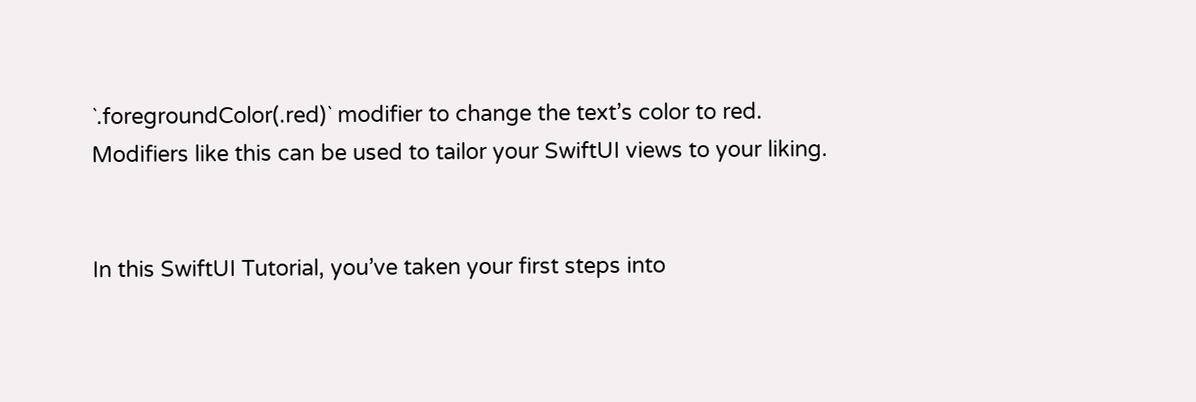`.foregroundColor(.red)` modifier to change the text’s color to red. Modifiers like this can be used to tailor your SwiftUI views to your liking.


In this SwiftUI Tutorial, you’ve taken your first steps into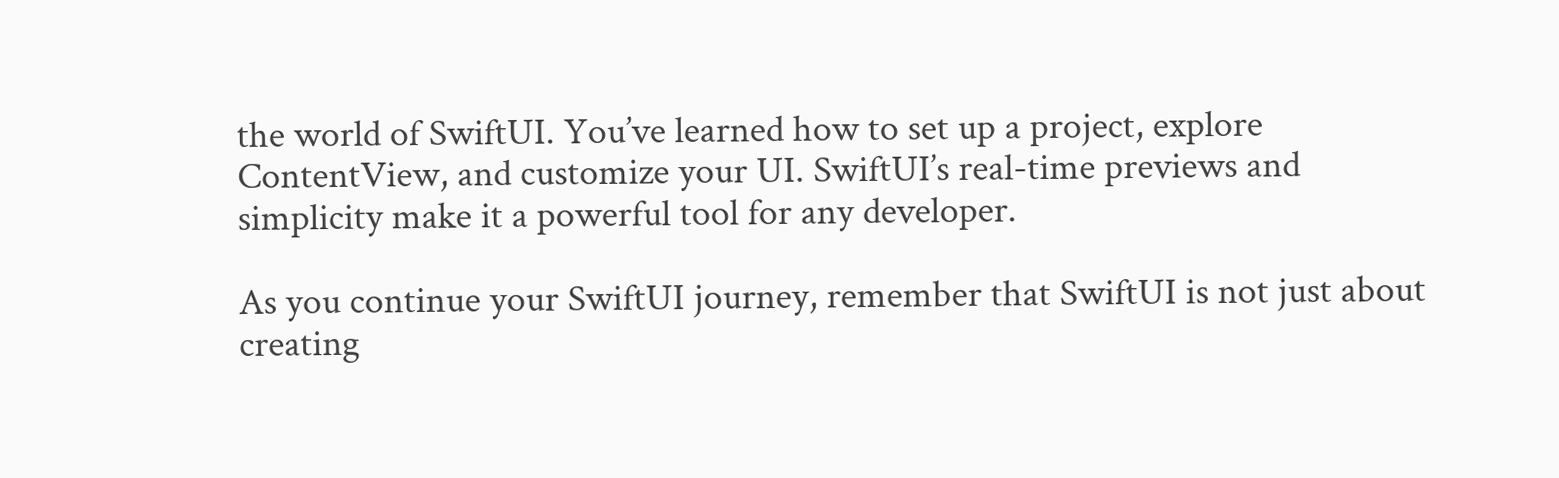the world of SwiftUI. You’ve learned how to set up a project, explore ContentView, and customize your UI. SwiftUI’s real-time previews and simplicity make it a powerful tool for any developer.

As you continue your SwiftUI journey, remember that SwiftUI is not just about creating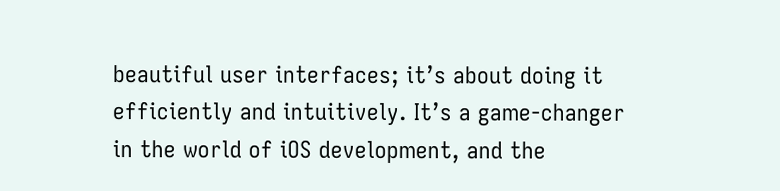beautiful user interfaces; it’s about doing it efficiently and intuitively. It’s a game-changer in the world of iOS development, and the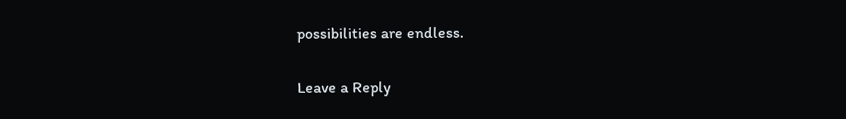possibilities are endless.

Leave a Reply